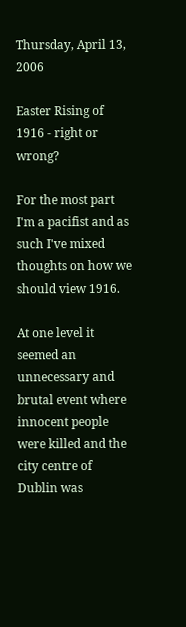Thursday, April 13, 2006

Easter Rising of 1916 - right or wrong?

For the most part I'm a pacifist and as such I've mixed thoughts on how we should view 1916.

At one level it seemed an unnecessary and brutal event where innocent people were killed and the city centre of Dublin was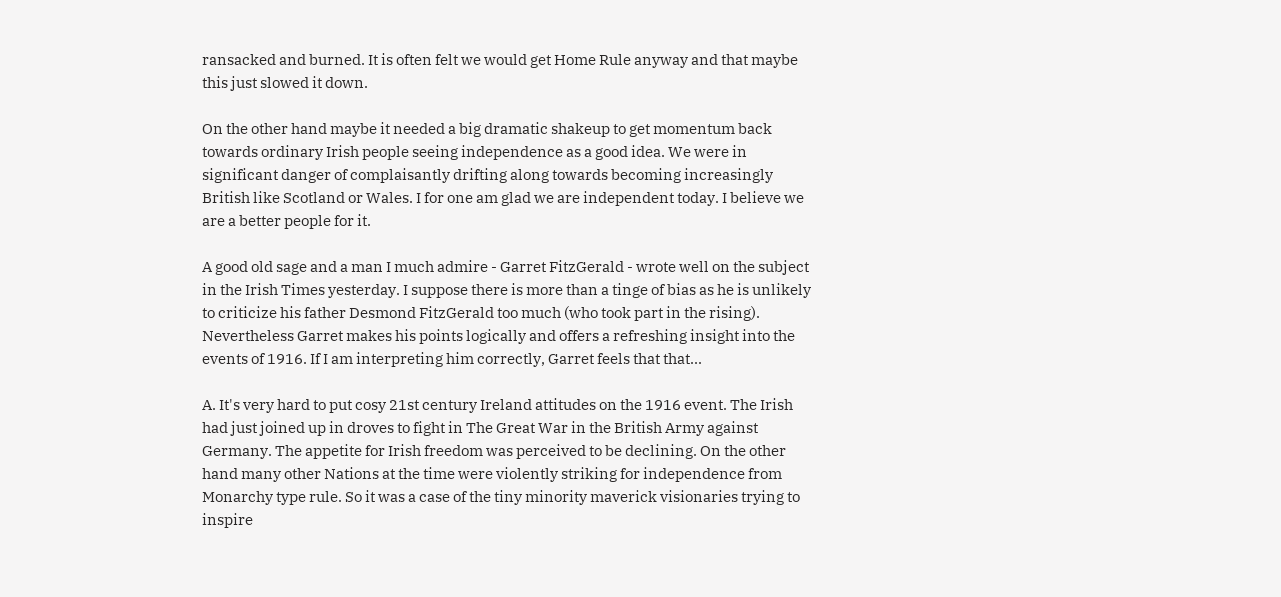ransacked and burned. It is often felt we would get Home Rule anyway and that maybe this just slowed it down.

On the other hand maybe it needed a big dramatic shakeup to get momentum back towards ordinary Irish people seeing independence as a good idea. We were in significant danger of complaisantly drifting along towards becoming increasingly British like Scotland or Wales. I for one am glad we are independent today. I believe we are a better people for it.

A good old sage and a man I much admire - Garret FitzGerald - wrote well on the subject in the Irish Times yesterday. I suppose there is more than a tinge of bias as he is unlikely to criticize his father Desmond FitzGerald too much (who took part in the rising). Nevertheless Garret makes his points logically and offers a refreshing insight into the events of 1916. If I am interpreting him correctly, Garret feels that that...

A. It's very hard to put cosy 21st century Ireland attitudes on the 1916 event. The Irish had just joined up in droves to fight in The Great War in the British Army against Germany. The appetite for Irish freedom was perceived to be declining. On the other hand many other Nations at the time were violently striking for independence from Monarchy type rule. So it was a case of the tiny minority maverick visionaries trying to inspire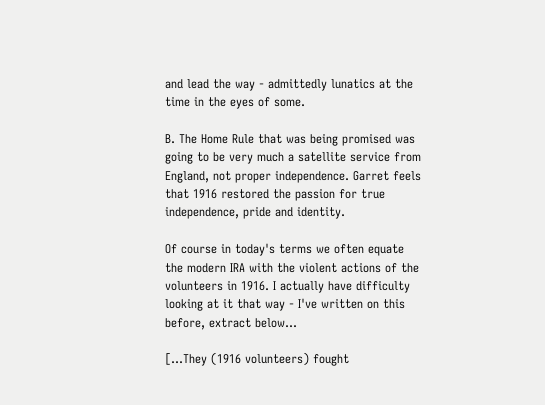and lead the way - admittedly lunatics at the time in the eyes of some.

B. The Home Rule that was being promised was going to be very much a satellite service from England, not proper independence. Garret feels that 1916 restored the passion for true independence, pride and identity.

Of course in today's terms we often equate the modern IRA with the violent actions of the volunteers in 1916. I actually have difficulty looking at it that way - I've written on this before, extract below...

[...They (1916 volunteers) fought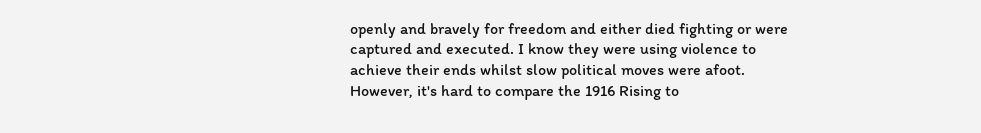openly and bravely for freedom and either died fighting or were captured and executed. I know they were using violence to achieve their ends whilst slow political moves were afoot. However, it's hard to compare the 1916 Rising to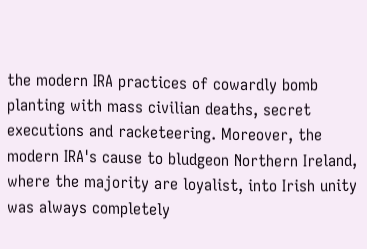the modern IRA practices of cowardly bomb planting with mass civilian deaths, secret executions and racketeering. Moreover, the modern IRA's cause to bludgeon Northern Ireland, where the majority are loyalist, into Irish unity was always completely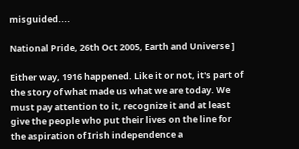misguided....

National Pride, 26th Oct 2005, Earth and Universe ]

Either way, 1916 happened. Like it or not, it's part of the story of what made us what we are today. We must pay attention to it, recognize it and at least give the people who put their lives on the line for the aspiration of Irish independence a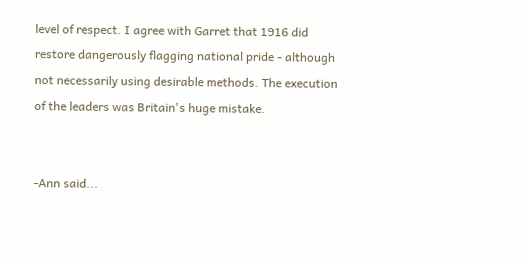level of respect. I agree with Garret that 1916 did restore dangerously flagging national pride - although not necessarily using desirable methods. The execution of the leaders was Britain's huge mistake.


-Ann said...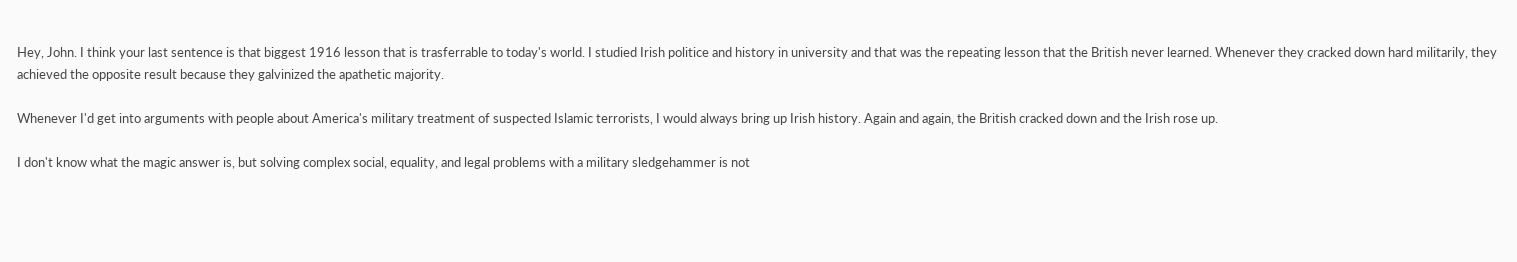Hey, John. I think your last sentence is that biggest 1916 lesson that is trasferrable to today's world. I studied Irish politice and history in university and that was the repeating lesson that the British never learned. Whenever they cracked down hard militarily, they achieved the opposite result because they galvinized the apathetic majority.

Whenever I'd get into arguments with people about America's military treatment of suspected Islamic terrorists, I would always bring up Irish history. Again and again, the British cracked down and the Irish rose up.

I don't know what the magic answer is, but solving complex social, equality, and legal problems with a military sledgehammer is not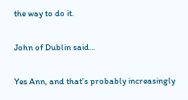the way to do it.

John of Dublin said...

Yes Ann, and that's probably increasingly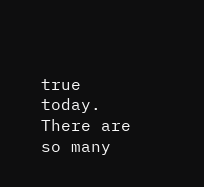true today. There are so many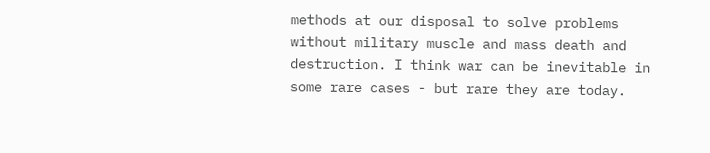methods at our disposal to solve problems without military muscle and mass death and destruction. I think war can be inevitable in some rare cases - but rare they are today.